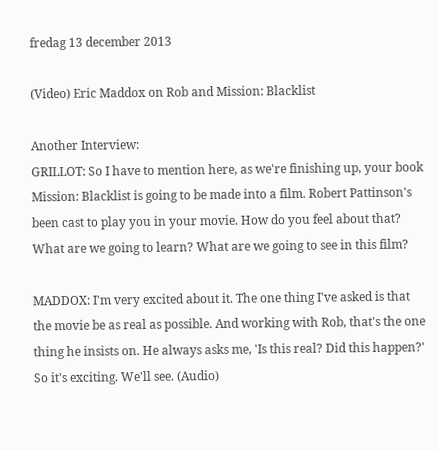fredag 13 december 2013

(Video) Eric Maddox on Rob and Mission: Blacklist

Another Interview:
GRILLOT: So I have to mention here, as we're finishing up, your book Mission: Blacklist is going to be made into a film. Robert Pattinson's been cast to play you in your movie. How do you feel about that? What are we going to learn? What are we going to see in this film?

MADDOX: I'm very excited about it. The one thing I've asked is that the movie be as real as possible. And working with Rob, that's the one thing he insists on. He always asks me, 'Is this real? Did this happen?'
So it's exciting. We'll see. (Audio)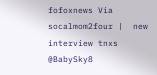fofoxnews Via socalmom2four |  new interview tnxs @BabySky8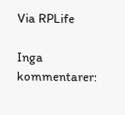Via RPLife

Inga kommentarer: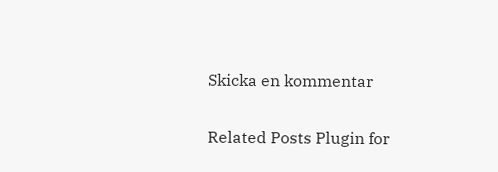Skicka en kommentar

Related Posts Plugin for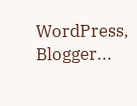WordPress, Blogger...